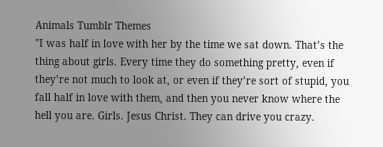Animals Tumblr Themes
"I was half in love with her by the time we sat down. That’s the thing about girls. Every time they do something pretty, even if they’re not much to look at, or even if they’re sort of stupid, you fall half in love with them, and then you never know where the hell you are. Girls. Jesus Christ. They can drive you crazy.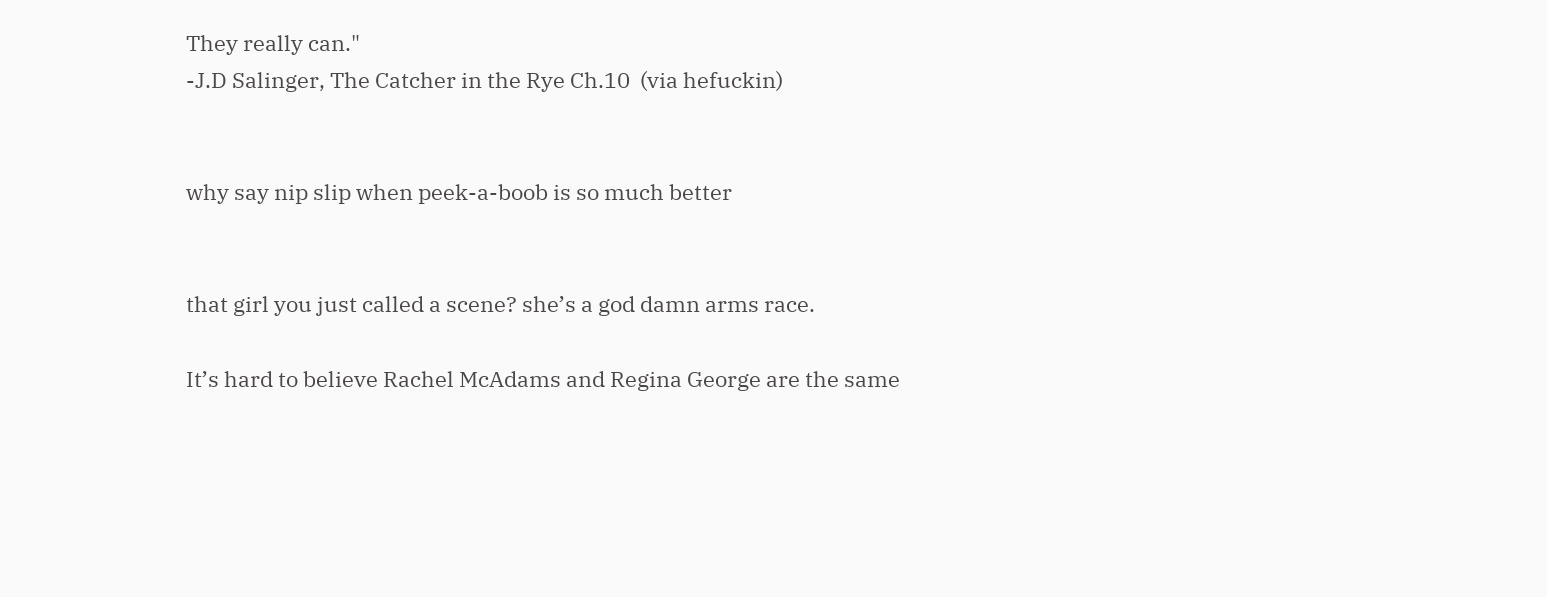They really can."
-J.D Salinger, The Catcher in the Rye Ch.10  (via hefuckin)


why say nip slip when peek-a-boob is so much better


that girl you just called a scene? she’s a god damn arms race.

It’s hard to believe Rachel McAdams and Regina George are the same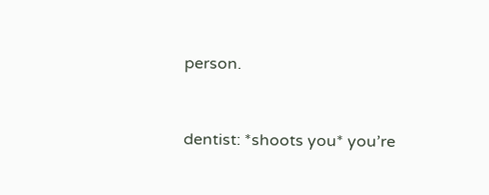person.


dentist: *shoots you* you’re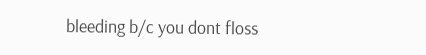bleeding b/c you dont floss